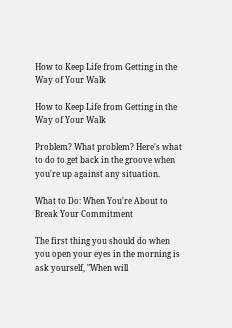How to Keep Life from Getting in the Way of Your Walk

How to Keep Life from Getting in the Way of Your Walk

Problem? What problem? Here's what to do to get back in the groove when you're up against any situation.

What to Do: When You're About to Break Your Commitment

The first thing you should do when you open your eyes in the morning is ask yourself, "When will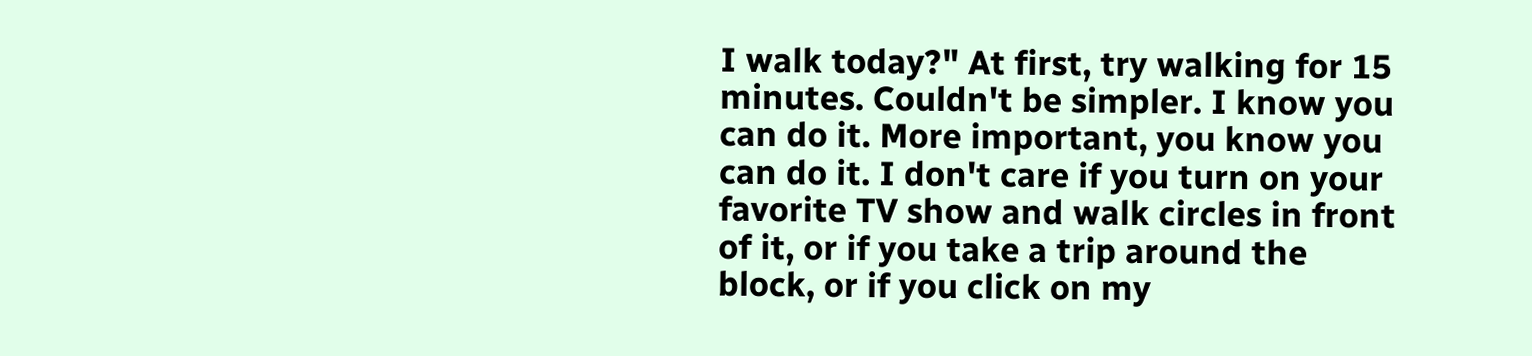I walk today?" At first, try walking for 15 minutes. Couldn't be simpler. I know you can do it. More important, you know you can do it. I don't care if you turn on your favorite TV show and walk circles in front of it, or if you take a trip around the block, or if you click on my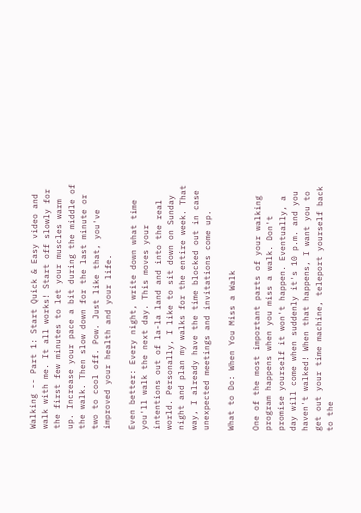Walking -- Part 1: Start Quick & Easy video and walk with me. It all works! Start off slowly for the first few minutes to let your muscles warm up. Increase your pace a bit during the middle of the walk. Then slow down for the last minute or two to cool off. Pow. Just like that, you've improved your health and your life.

Even better: Every night, write down what time you'll walk the next day. This moves your intentions out of la-la land and into the real world. Personally, I like to sit down on Sunday night and plan my walks for the entire week. That way, I already have the time blocked out in case unexpected meetings and invitations come up.

What to Do: When You Miss a Walk

One of the most important parts of your walking program happens when you miss a walk. Don't promise yourself it won't happen. Eventually, a day will come when suddenly it's 10 p.m. and you haven't walked! When that happens, I want you to get out your time machine, teleport yourself back to the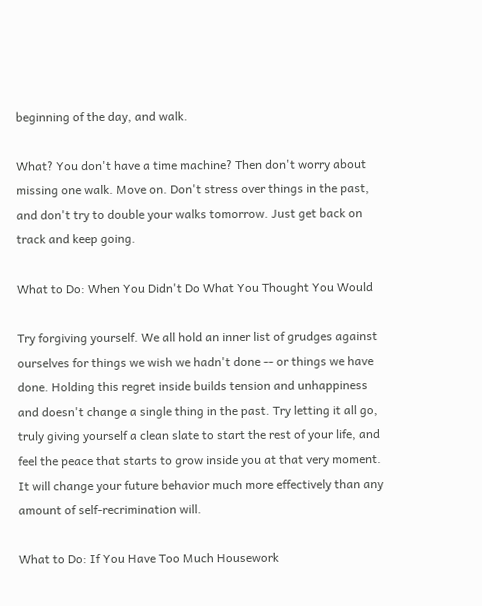beginning of the day, and walk.

What? You don't have a time machine? Then don't worry about missing one walk. Move on. Don't stress over things in the past, and don't try to double your walks tomorrow. Just get back on track and keep going.

What to Do: When You Didn't Do What You Thought You Would

Try forgiving yourself. We all hold an inner list of grudges against ourselves for things we wish we hadn't done -- or things we have done. Holding this regret inside builds tension and unhappiness and doesn't change a single thing in the past. Try letting it all go, truly giving yourself a clean slate to start the rest of your life, and feel the peace that starts to grow inside you at that very moment. It will change your future behavior much more effectively than any amount of self-recrimination will.

What to Do: If You Have Too Much Housework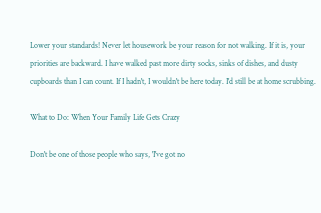Lower your standards! Never let housework be your reason for not walking. If it is, your priorities are backward. I have walked past more dirty socks, sinks of dishes, and dusty cupboards than I can count. If I hadn't, I wouldn't be here today. I'd still be at home scrubbing.

What to Do: When Your Family Life Gets Crazy

Don't be one of those people who says, 'I've got no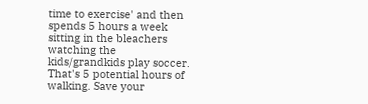time to exercise' and then spends 5 hours a week sitting in the bleachers watching the kids/grandkids play soccer. That's 5 potential hours of walking. Save your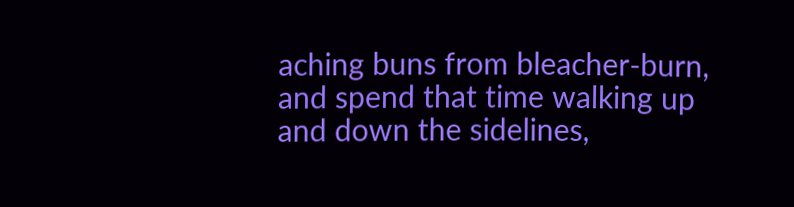aching buns from bleacher-burn, and spend that time walking up and down the sidelines,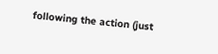following the action (just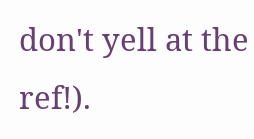don't yell at the ref!).